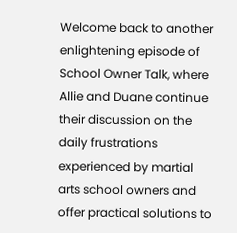Welcome back to another enlightening episode of School Owner Talk, where Allie and Duane continue their discussion on the daily frustrations experienced by martial arts school owners and offer practical solutions to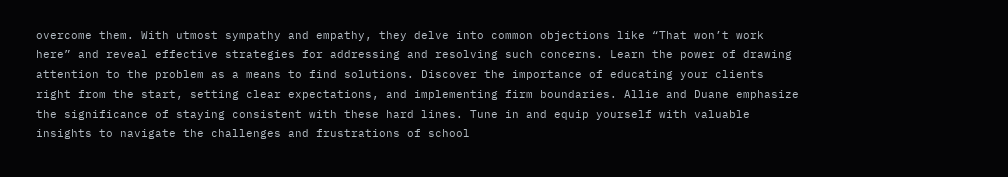overcome them. With utmost sympathy and empathy, they delve into common objections like “That won’t work here” and reveal effective strategies for addressing and resolving such concerns. Learn the power of drawing attention to the problem as a means to find solutions. Discover the importance of educating your clients right from the start, setting clear expectations, and implementing firm boundaries. Allie and Duane emphasize the significance of staying consistent with these hard lines. Tune in and equip yourself with valuable insights to navigate the challenges and frustrations of school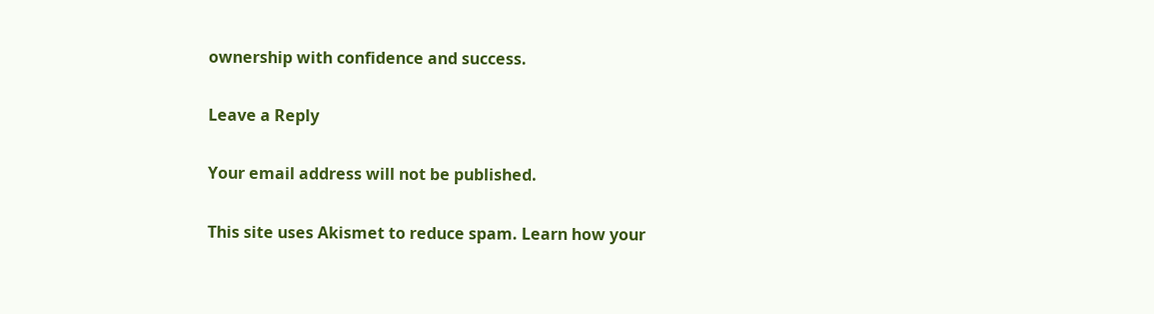ownership with confidence and success.

Leave a Reply

Your email address will not be published.

This site uses Akismet to reduce spam. Learn how your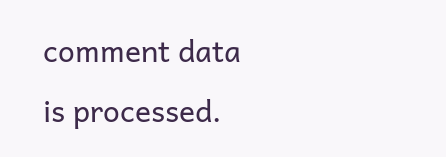comment data is processed.